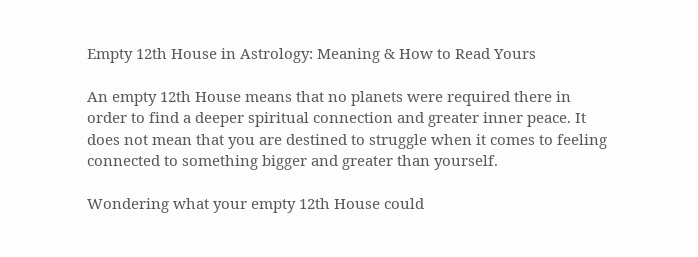Empty 12th House in Astrology: Meaning & How to Read Yours

An empty 12th House means that no planets were required there in order to find a deeper spiritual connection and greater inner peace. It does not mean that you are destined to struggle when it comes to feeling connected to something bigger and greater than yourself.

Wondering what your empty 12th House could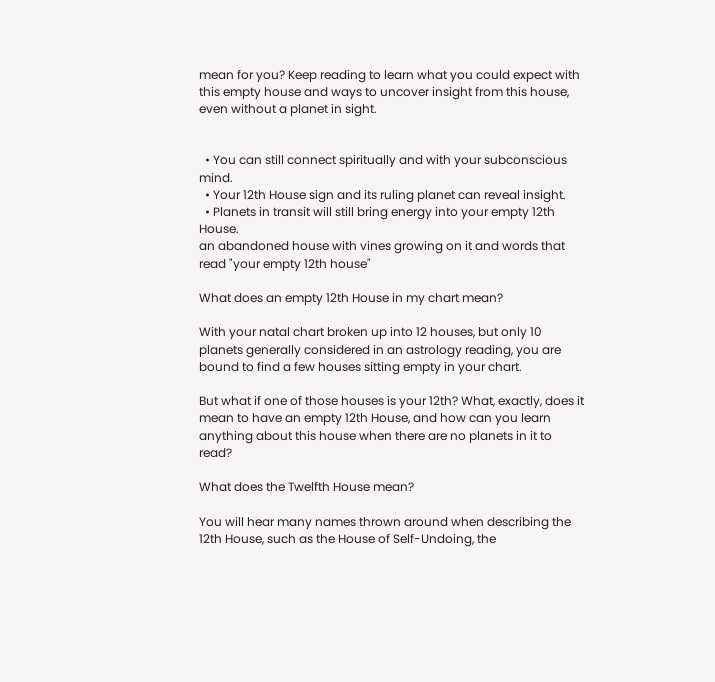mean for you? Keep reading to learn what you could expect with this empty house and ways to uncover insight from this house, even without a planet in sight.


  • You can still connect spiritually and with your subconscious mind.
  • Your 12th House sign and its ruling planet can reveal insight.
  • Planets in transit will still bring energy into your empty 12th House.
an abandoned house with vines growing on it and words that read "your empty 12th house"

What does an empty 12th House in my chart mean?

With your natal chart broken up into 12 houses, but only 10 planets generally considered in an astrology reading, you are bound to find a few houses sitting empty in your chart.

But what if one of those houses is your 12th? What, exactly, does it mean to have an empty 12th House, and how can you learn anything about this house when there are no planets in it to read?

What does the Twelfth House mean?

You will hear many names thrown around when describing the 12th House, such as the House of Self-Undoing, the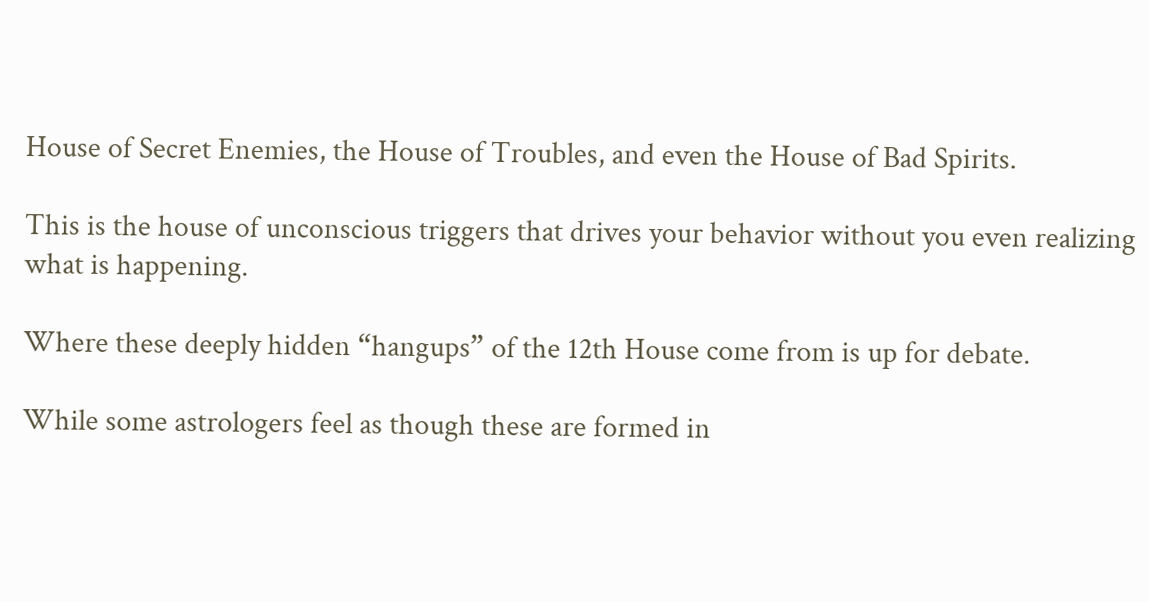House of Secret Enemies, the House of Troubles, and even the House of Bad Spirits.

This is the house of unconscious triggers that drives your behavior without you even realizing what is happening.

Where these deeply hidden “hangups” of the 12th House come from is up for debate.

While some astrologers feel as though these are formed in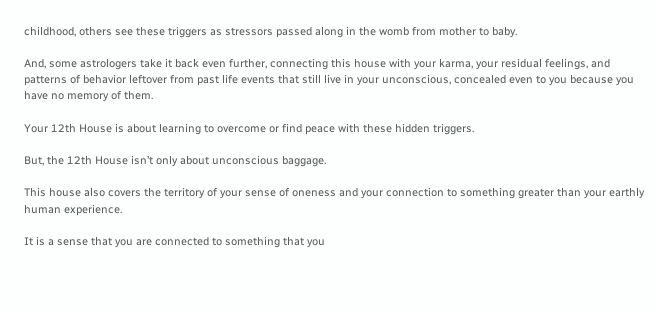childhood, others see these triggers as stressors passed along in the womb from mother to baby.

And, some astrologers take it back even further, connecting this house with your karma, your residual feelings, and patterns of behavior leftover from past life events that still live in your unconscious, concealed even to you because you have no memory of them.

Your 12th House is about learning to overcome or find peace with these hidden triggers.

But, the 12th House isn’t only about unconscious baggage.

This house also covers the territory of your sense of oneness and your connection to something greater than your earthly human experience.

It is a sense that you are connected to something that you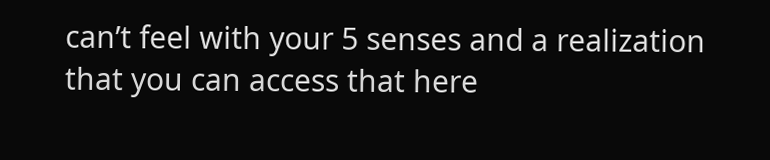can’t feel with your 5 senses and a realization that you can access that here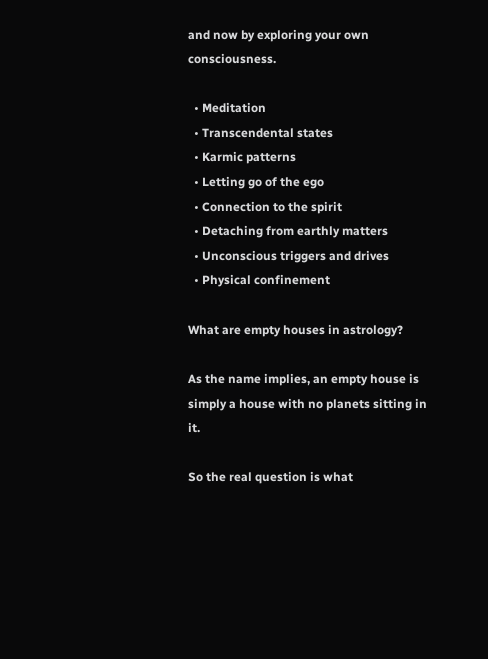and now by exploring your own consciousness.

  • Meditation
  • Transcendental states
  • Karmic patterns
  • Letting go of the ego
  • Connection to the spirit
  • Detaching from earthly matters
  • Unconscious triggers and drives
  • Physical confinement

What are empty houses in astrology?

As the name implies, an empty house is simply a house with no planets sitting in it.

So the real question is what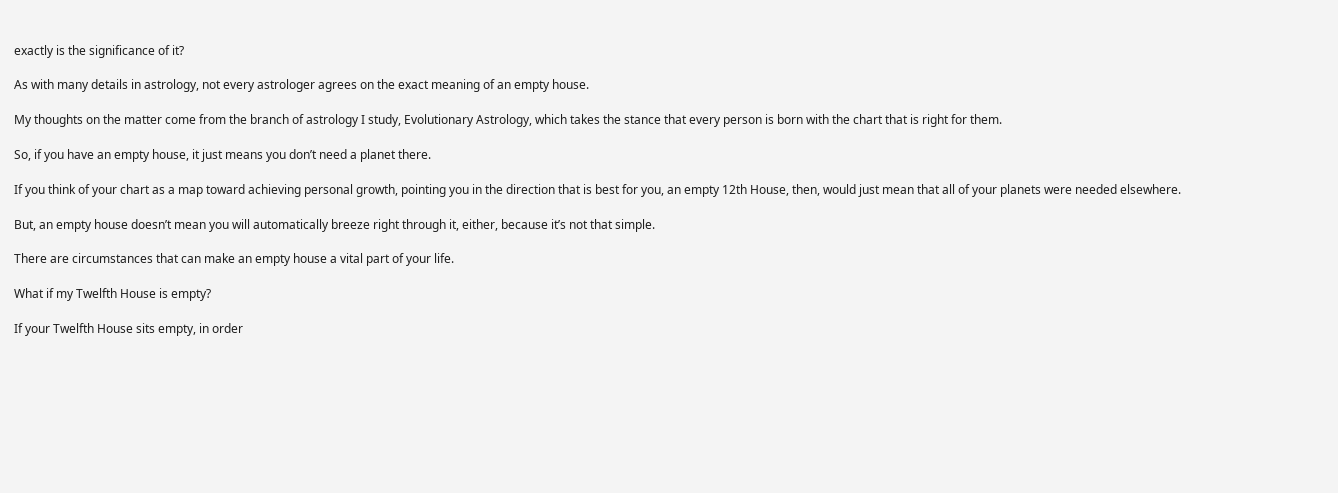exactly is the significance of it?

As with many details in astrology, not every astrologer agrees on the exact meaning of an empty house.

My thoughts on the matter come from the branch of astrology I study, Evolutionary Astrology, which takes the stance that every person is born with the chart that is right for them.

So, if you have an empty house, it just means you don’t need a planet there.

If you think of your chart as a map toward achieving personal growth, pointing you in the direction that is best for you, an empty 12th House, then, would just mean that all of your planets were needed elsewhere.

But, an empty house doesn’t mean you will automatically breeze right through it, either, because it’s not that simple.

There are circumstances that can make an empty house a vital part of your life.

What if my Twelfth House is empty?

If your Twelfth House sits empty, in order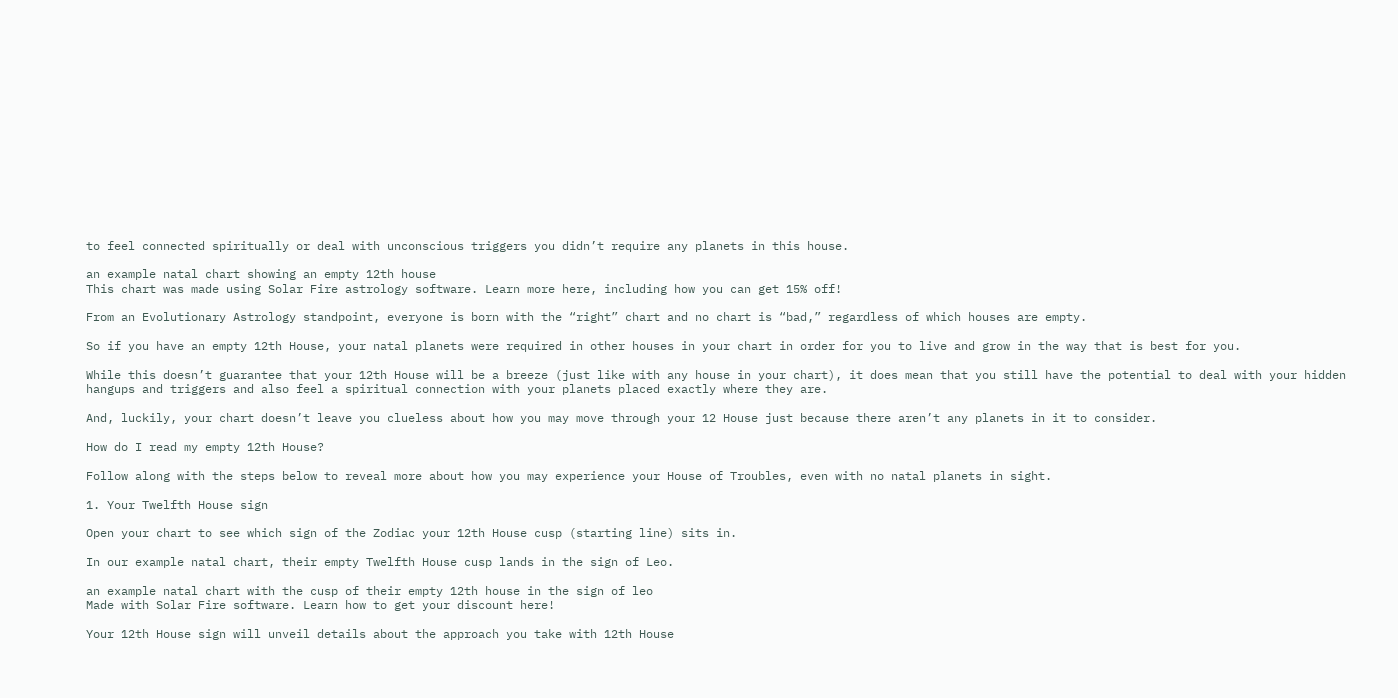to feel connected spiritually or deal with unconscious triggers you didn’t require any planets in this house.

an example natal chart showing an empty 12th house
This chart was made using Solar Fire astrology software. Learn more here, including how you can get 15% off!

From an Evolutionary Astrology standpoint, everyone is born with the “right” chart and no chart is “bad,” regardless of which houses are empty.

So if you have an empty 12th House, your natal planets were required in other houses in your chart in order for you to live and grow in the way that is best for you.

While this doesn’t guarantee that your 12th House will be a breeze (just like with any house in your chart), it does mean that you still have the potential to deal with your hidden hangups and triggers and also feel a spiritual connection with your planets placed exactly where they are.

And, luckily, your chart doesn’t leave you clueless about how you may move through your 12 House just because there aren’t any planets in it to consider.

How do I read my empty 12th House?

Follow along with the steps below to reveal more about how you may experience your House of Troubles, even with no natal planets in sight.

1. Your Twelfth House sign

Open your chart to see which sign of the Zodiac your 12th House cusp (starting line) sits in.

In our example natal chart, their empty Twelfth House cusp lands in the sign of Leo.

an example natal chart with the cusp of their empty 12th house in the sign of leo
Made with Solar Fire software. Learn how to get your discount here!

Your 12th House sign will unveil details about the approach you take with 12th House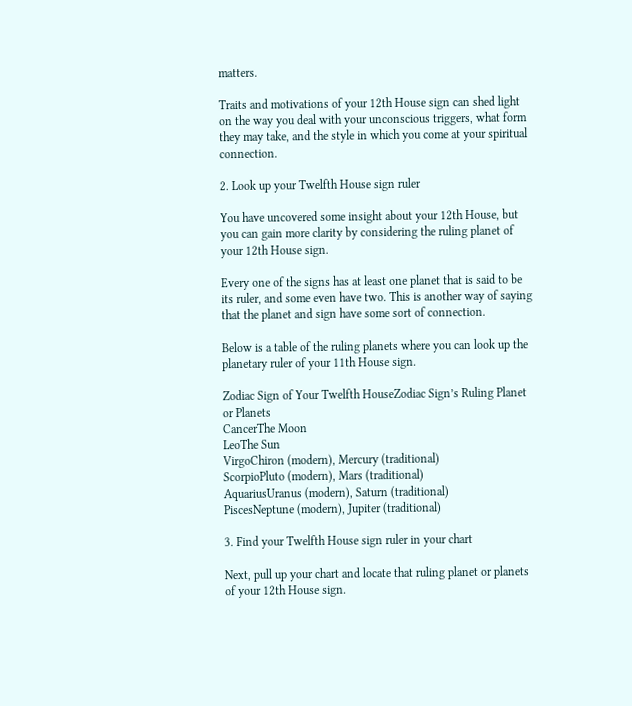matters.

Traits and motivations of your 12th House sign can shed light on the way you deal with your unconscious triggers, what form they may take, and the style in which you come at your spiritual connection.

2. Look up your Twelfth House sign ruler

You have uncovered some insight about your 12th House, but you can gain more clarity by considering the ruling planet of your 12th House sign.

Every one of the signs has at least one planet that is said to be its ruler, and some even have two. This is another way of saying that the planet and sign have some sort of connection.

Below is a table of the ruling planets where you can look up the planetary ruler of your 11th House sign.

Zodiac Sign of Your Twelfth HouseZodiac Sign’s Ruling Planet or Planets
CancerThe Moon
LeoThe Sun
VirgoChiron (modern), Mercury (traditional)
ScorpioPluto (modern), Mars (traditional)
AquariusUranus (modern), Saturn (traditional)
PiscesNeptune (modern), Jupiter (traditional)

3. Find your Twelfth House sign ruler in your chart

Next, pull up your chart and locate that ruling planet or planets of your 12th House sign.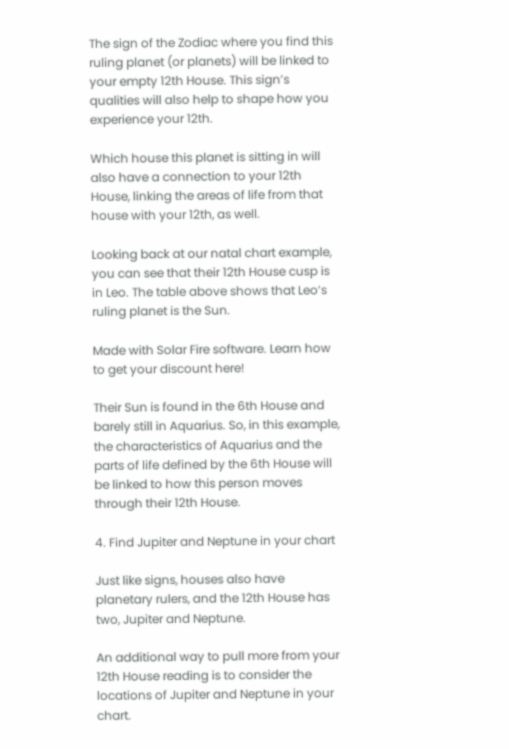The sign of the Zodiac where you find this ruling planet (or planets) will be linked to your empty 12th House. This sign’s qualities will also help to shape how you experience your 12th.

Which house this planet is sitting in will also have a connection to your 12th House, linking the areas of life from that house with your 12th, as well.

Looking back at our natal chart example, you can see that their 12th House cusp is in Leo. The table above shows that Leo’s ruling planet is the Sun.

Made with Solar Fire software. Learn how to get your discount here!

Their Sun is found in the 6th House and barely still in Aquarius. So, in this example, the characteristics of Aquarius and the parts of life defined by the 6th House will be linked to how this person moves through their 12th House.

4. Find Jupiter and Neptune in your chart

Just like signs, houses also have planetary rulers, and the 12th House has two, Jupiter and Neptune.

An additional way to pull more from your 12th House reading is to consider the locations of Jupiter and Neptune in your chart.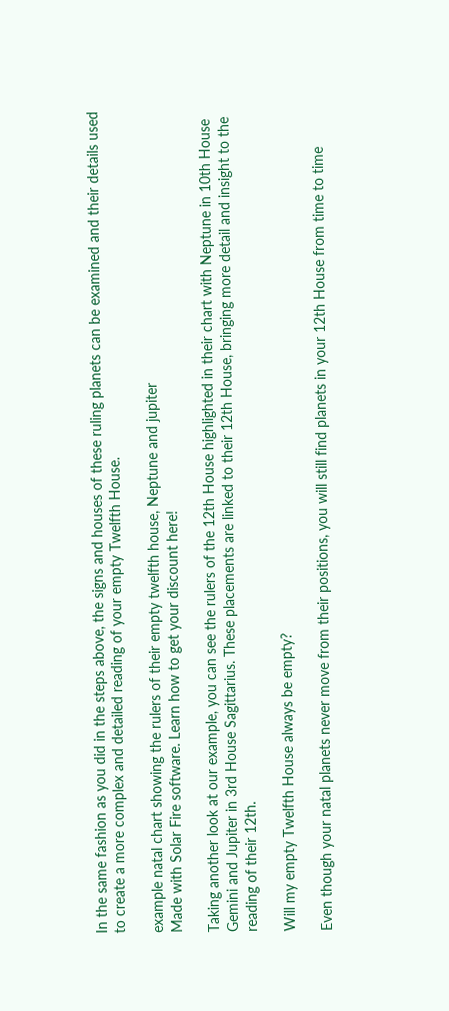In the same fashion as you did in the steps above, the signs and houses of these ruling planets can be examined and their details used to create a more complex and detailed reading of your empty Twelfth House.

example natal chart showing the rulers of their empty twelfth house, Neptune and jupiter
Made with Solar Fire software. Learn how to get your discount here!

Taking another look at our example, you can see the rulers of the 12th House highlighted in their chart with Neptune in 10th House Gemini and Jupiter in 3rd House Sagittarius. These placements are linked to their 12th House, bringing more detail and insight to the reading of their 12th.

Will my empty Twelfth House always be empty?

Even though your natal planets never move from their positions, you will still find planets in your 12th House from time to time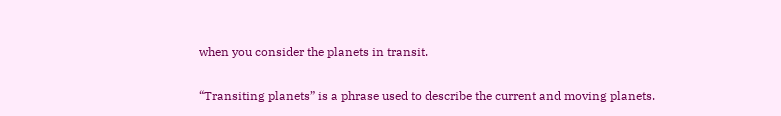when you consider the planets in transit.

“Transiting planets” is a phrase used to describe the current and moving planets.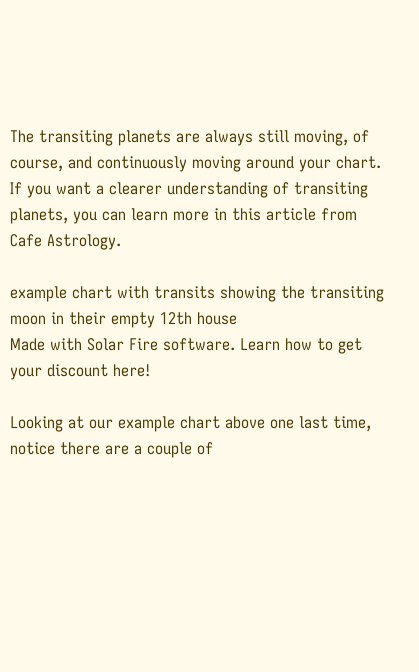The transiting planets are always still moving, of course, and continuously moving around your chart. If you want a clearer understanding of transiting planets, you can learn more in this article from Cafe Astrology.

example chart with transits showing the transiting moon in their empty 12th house
Made with Solar Fire software. Learn how to get your discount here!

Looking at our example chart above one last time, notice there are a couple of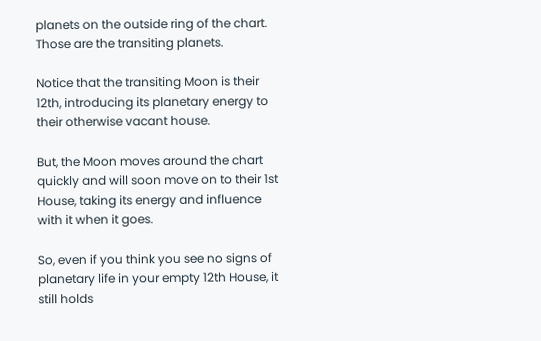planets on the outside ring of the chart. Those are the transiting planets.

Notice that the transiting Moon is their 12th, introducing its planetary energy to their otherwise vacant house.

But, the Moon moves around the chart quickly and will soon move on to their 1st House, taking its energy and influence with it when it goes.

So, even if you think you see no signs of planetary life in your empty 12th House, it still holds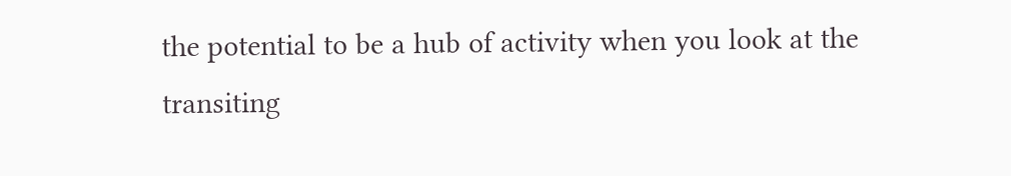the potential to be a hub of activity when you look at the transiting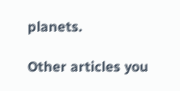planets.

Other articles you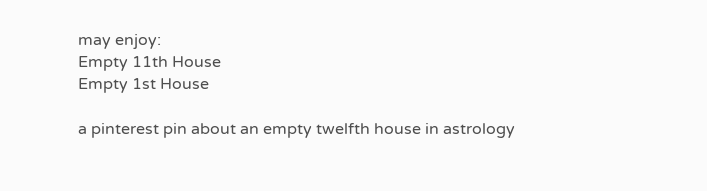may enjoy:
Empty 11th House
Empty 1st House

a pinterest pin about an empty twelfth house in astrology